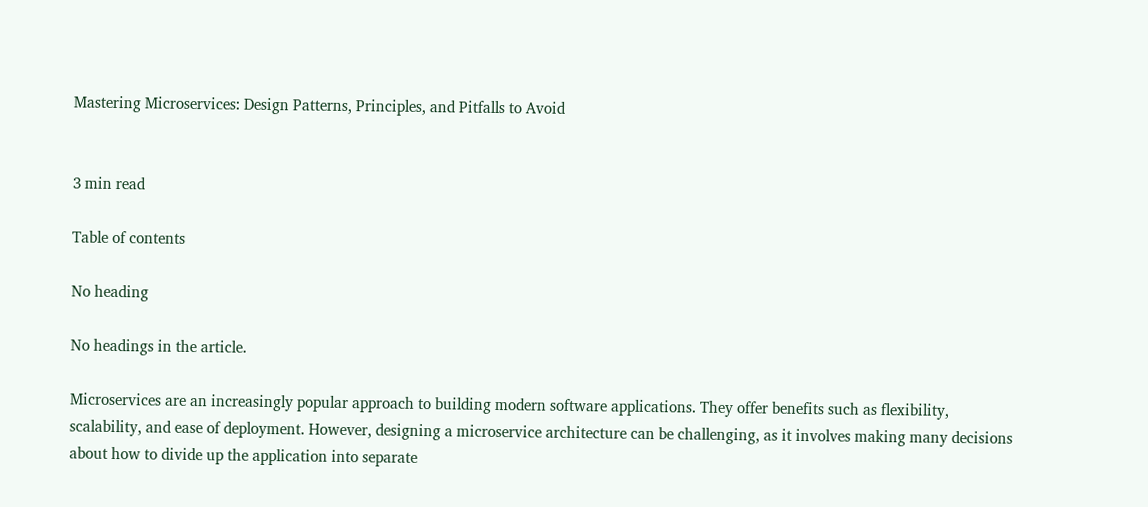Mastering Microservices: Design Patterns, Principles, and Pitfalls to Avoid


3 min read

Table of contents

No heading

No headings in the article.

Microservices are an increasingly popular approach to building modern software applications. They offer benefits such as flexibility, scalability, and ease of deployment. However, designing a microservice architecture can be challenging, as it involves making many decisions about how to divide up the application into separate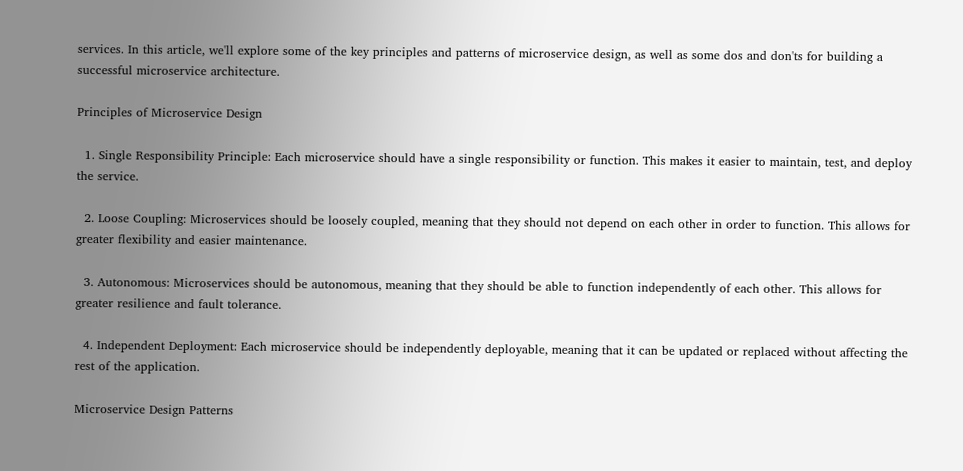services. In this article, we'll explore some of the key principles and patterns of microservice design, as well as some dos and don'ts for building a successful microservice architecture.

Principles of Microservice Design

  1. Single Responsibility Principle: Each microservice should have a single responsibility or function. This makes it easier to maintain, test, and deploy the service.

  2. Loose Coupling: Microservices should be loosely coupled, meaning that they should not depend on each other in order to function. This allows for greater flexibility and easier maintenance.

  3. Autonomous: Microservices should be autonomous, meaning that they should be able to function independently of each other. This allows for greater resilience and fault tolerance.

  4. Independent Deployment: Each microservice should be independently deployable, meaning that it can be updated or replaced without affecting the rest of the application.

Microservice Design Patterns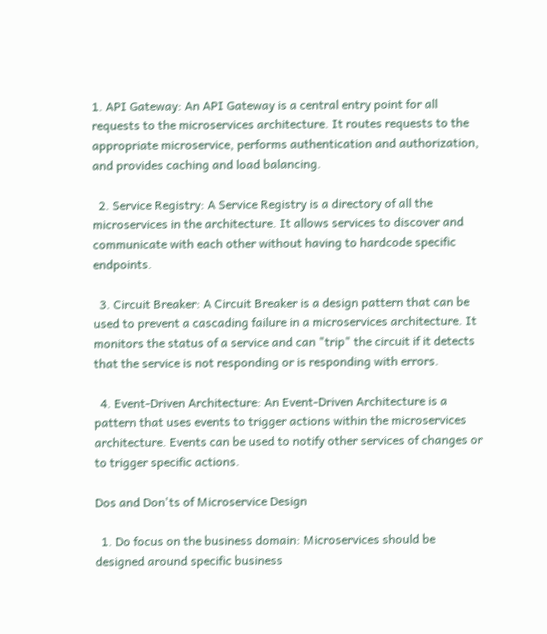1. API Gateway: An API Gateway is a central entry point for all requests to the microservices architecture. It routes requests to the appropriate microservice, performs authentication and authorization, and provides caching and load balancing.

  2. Service Registry: A Service Registry is a directory of all the microservices in the architecture. It allows services to discover and communicate with each other without having to hardcode specific endpoints.

  3. Circuit Breaker: A Circuit Breaker is a design pattern that can be used to prevent a cascading failure in a microservices architecture. It monitors the status of a service and can "trip" the circuit if it detects that the service is not responding or is responding with errors.

  4. Event-Driven Architecture: An Event-Driven Architecture is a pattern that uses events to trigger actions within the microservices architecture. Events can be used to notify other services of changes or to trigger specific actions.

Dos and Don'ts of Microservice Design

  1. Do focus on the business domain: Microservices should be designed around specific business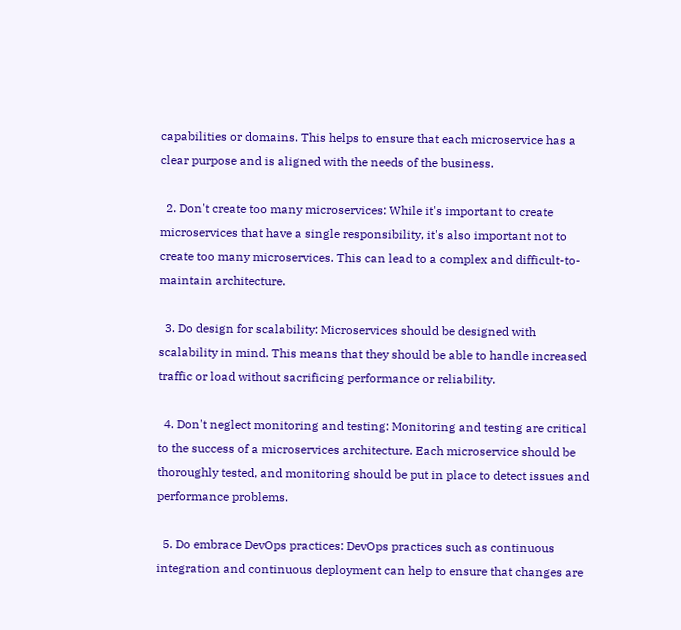capabilities or domains. This helps to ensure that each microservice has a clear purpose and is aligned with the needs of the business.

  2. Don't create too many microservices: While it's important to create microservices that have a single responsibility, it's also important not to create too many microservices. This can lead to a complex and difficult-to-maintain architecture.

  3. Do design for scalability: Microservices should be designed with scalability in mind. This means that they should be able to handle increased traffic or load without sacrificing performance or reliability.

  4. Don't neglect monitoring and testing: Monitoring and testing are critical to the success of a microservices architecture. Each microservice should be thoroughly tested, and monitoring should be put in place to detect issues and performance problems.

  5. Do embrace DevOps practices: DevOps practices such as continuous integration and continuous deployment can help to ensure that changes are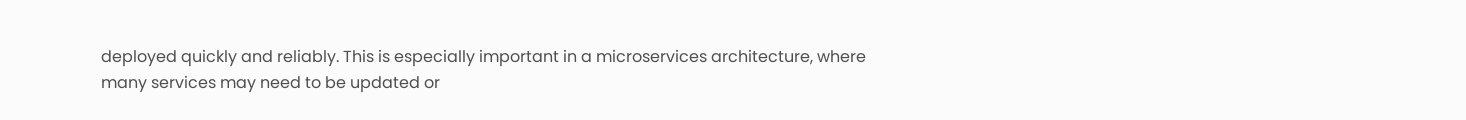deployed quickly and reliably. This is especially important in a microservices architecture, where many services may need to be updated or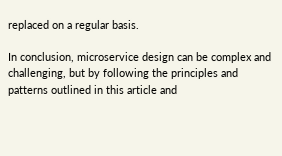replaced on a regular basis.

In conclusion, microservice design can be complex and challenging, but by following the principles and patterns outlined in this article and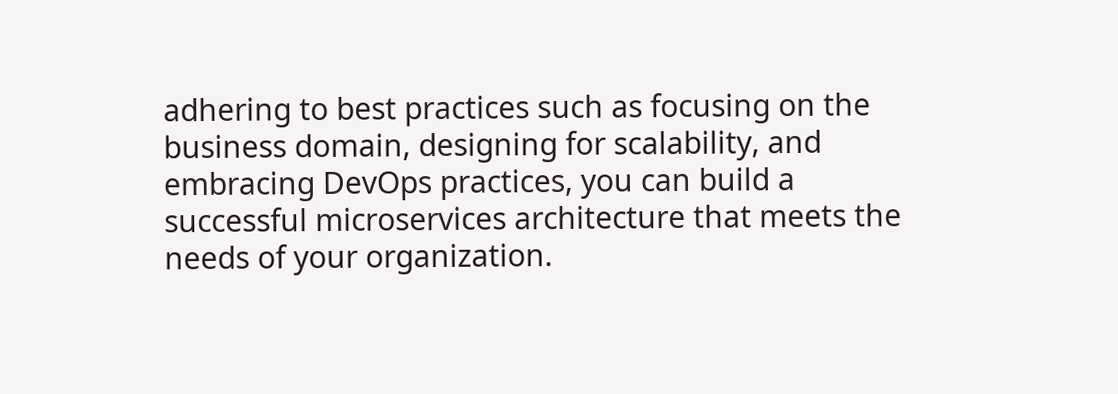adhering to best practices such as focusing on the business domain, designing for scalability, and embracing DevOps practices, you can build a successful microservices architecture that meets the needs of your organization.